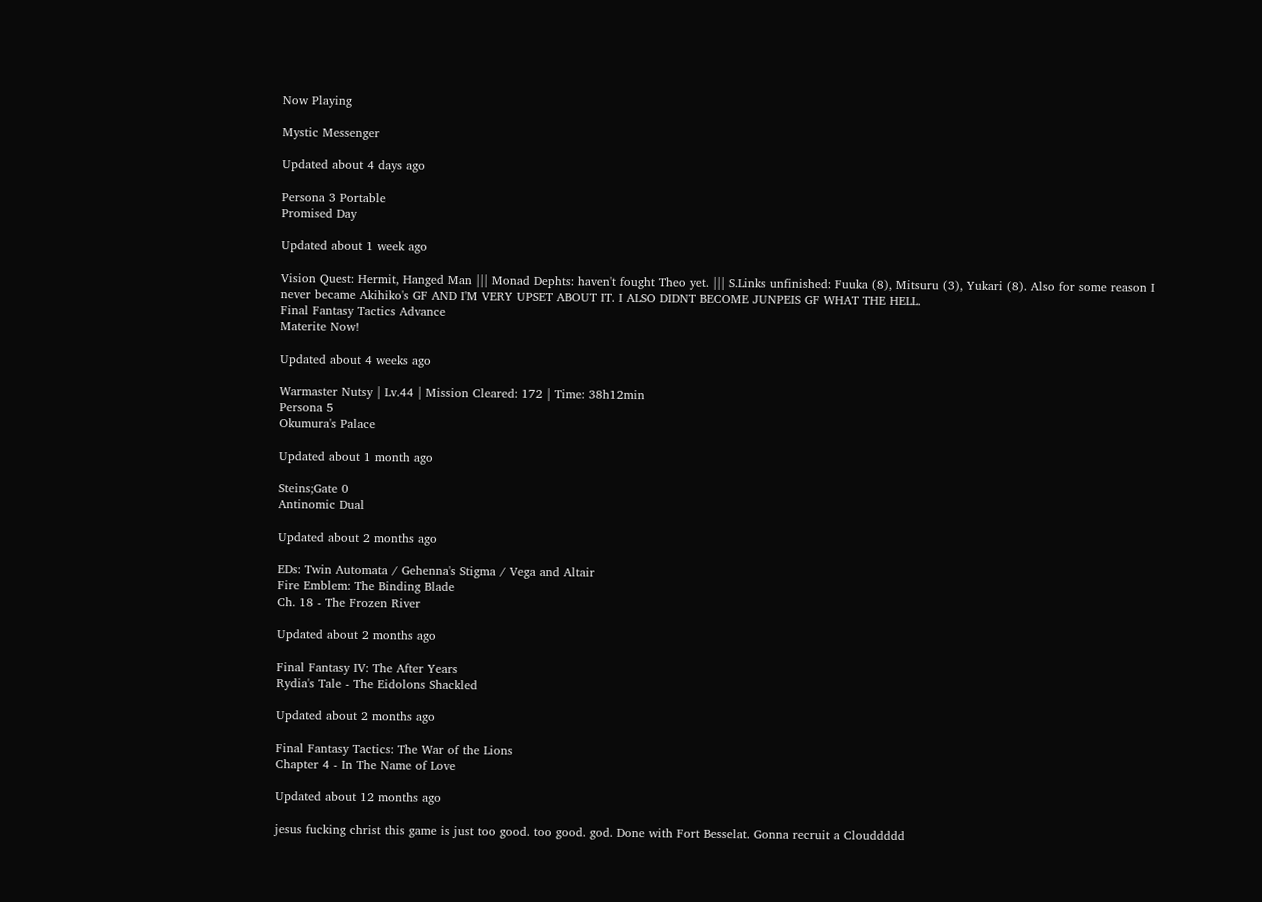Now Playing

Mystic Messenger

Updated about 4 days ago

Persona 3 Portable
Promised Day

Updated about 1 week ago

Vision Quest: Hermit, Hanged Man ||| Monad Dephts: haven't fought Theo yet. ||| S.Links unfinished: Fuuka (8), Mitsuru (3), Yukari (8). Also for some reason I never became Akihiko's GF AND I'M VERY UPSET ABOUT IT. I ALSO DIDNT BECOME JUNPEIS GF WHAT THE HELL.
Final Fantasy Tactics Advance
Materite Now!

Updated about 4 weeks ago

Warmaster Nutsy | Lv.44 | Mission Cleared: 172 | Time: 38h12min
Persona 5
Okumura's Palace

Updated about 1 month ago

Steins;Gate 0
Antinomic Dual

Updated about 2 months ago

EDs: Twin Automata / Gehenna's Stigma / Vega and Altair
Fire Emblem: The Binding Blade
Ch. 18 - The Frozen River

Updated about 2 months ago

Final Fantasy IV: The After Years
Rydia's Tale - The Eidolons Shackled

Updated about 2 months ago

Final Fantasy Tactics: The War of the Lions
Chapter 4 - In The Name of Love

Updated about 12 months ago

jesus fucking christ this game is just too good. too good. god. Done with Fort Besselat. Gonna recruit a Clouddddd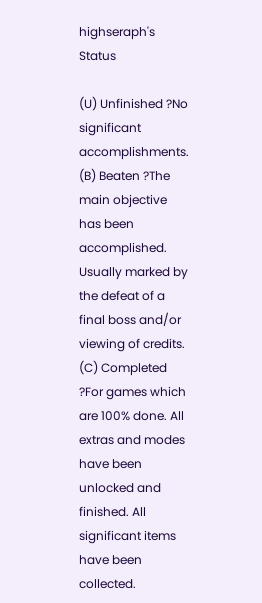highseraph's Status

(U) Unfinished ?No significant accomplishments.     (B) Beaten ?The main objective has been accomplished. Usually marked by the defeat of a final boss and/or viewing of credits.     (C) Completed ?For games which are 100% done. All extras and modes have been unlocked and finished. All significant items have been collected.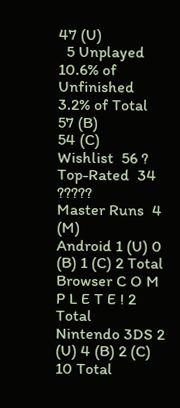47 (U)
  5 Unplayed
10.6% of Unfinished
3.2% of Total
57 (B)
54 (C)
Wishlist  56 ?         Top-Rated  34 ?????         Master Runs  4 (M)
Android 1 (U) 0 (B) 1 (C) 2 Total
Browser C O M P L E T E ! 2 Total
Nintendo 3DS 2 (U) 4 (B) 2 (C) 10 Total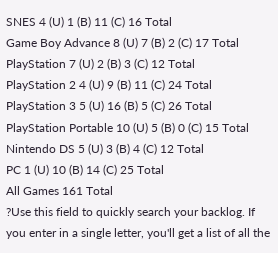SNES 4 (U) 1 (B) 11 (C) 16 Total
Game Boy Advance 8 (U) 7 (B) 2 (C) 17 Total
PlayStation 7 (U) 2 (B) 3 (C) 12 Total
PlayStation 2 4 (U) 9 (B) 11 (C) 24 Total
PlayStation 3 5 (U) 16 (B) 5 (C) 26 Total
PlayStation Portable 10 (U) 5 (B) 0 (C) 15 Total
Nintendo DS 5 (U) 3 (B) 4 (C) 12 Total
PC 1 (U) 10 (B) 14 (C) 25 Total
All Games 161 Total
?Use this field to quickly search your backlog. If you enter in a single letter, you'll get a list of all the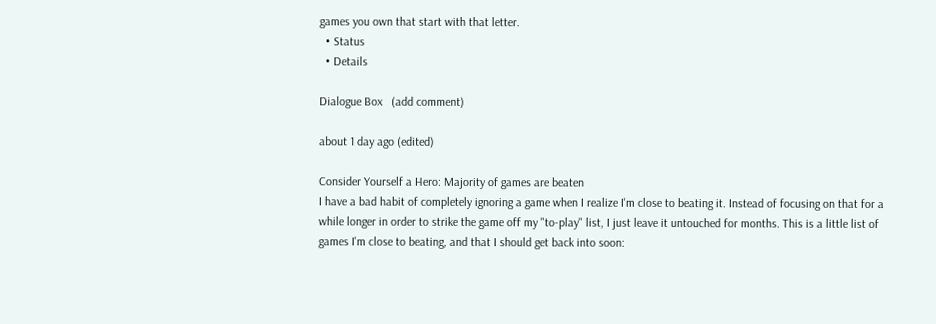games you own that start with that letter.
  • Status
  • Details

Dialogue Box   (add comment)

about 1 day ago (edited)

Consider Yourself a Hero: Majority of games are beaten
I have a bad habit of completely ignoring a game when I realize I'm close to beating it. Instead of focusing on that for a while longer in order to strike the game off my "to-play" list, I just leave it untouched for months. This is a little list of games I'm close to beating, and that I should get back into soon: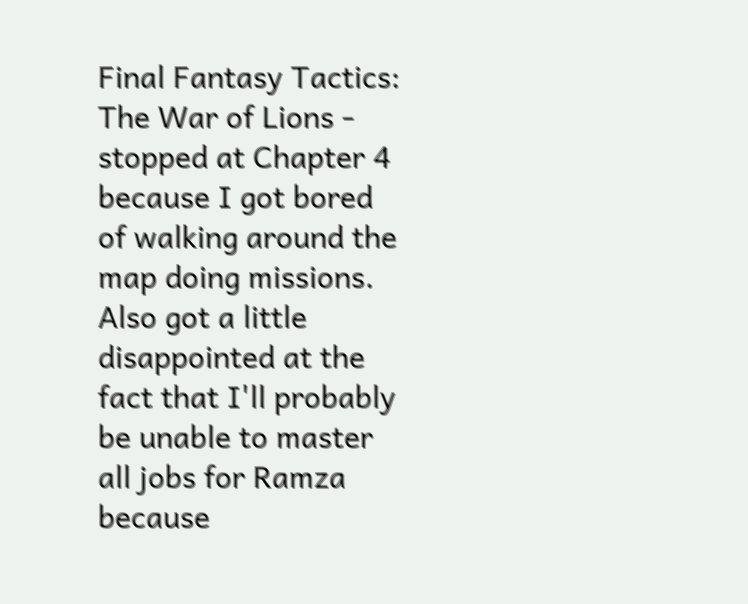Final Fantasy Tactics: The War of Lions - stopped at Chapter 4 because I got bored of walking around the map doing missions. Also got a little disappointed at the fact that I'll probably be unable to master all jobs for Ramza because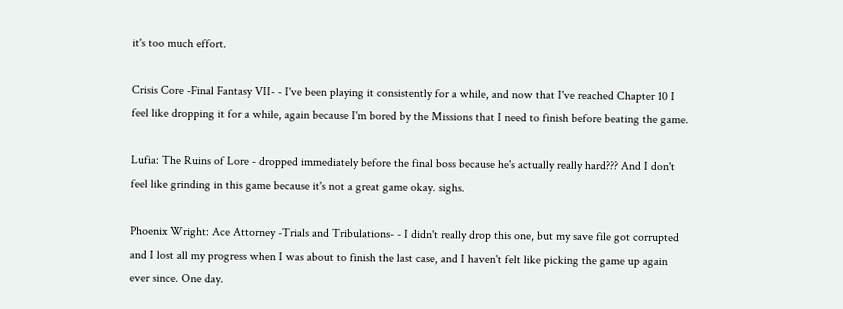it's too much effort.

Crisis Core -Final Fantasy VII- - I've been playing it consistently for a while, and now that I've reached Chapter 10 I feel like dropping it for a while, again because I'm bored by the Missions that I need to finish before beating the game.

Lufia: The Ruins of Lore - dropped immediately before the final boss because he's actually really hard??? And I don't feel like grinding in this game because it's not a great game okay. sighs.

Phoenix Wright: Ace Attorney -Trials and Tribulations- - I didn't really drop this one, but my save file got corrupted and I lost all my progress when I was about to finish the last case, and I haven't felt like picking the game up again ever since. One day.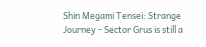Shin Megami Tensei: Strange Journey - Sector Grus is still a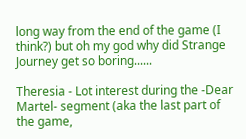long way from the end of the game (I think?) but oh my god why did Strange Journey get so boring......

Theresia - Lot interest during the -Dear Martel- segment (aka the last part of the game,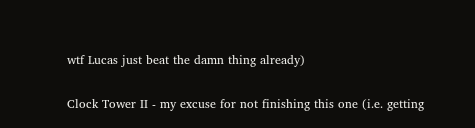wtf Lucas just beat the damn thing already)

Clock Tower II - my excuse for not finishing this one (i.e. getting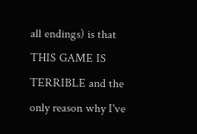all endings) is that THIS GAME IS TERRIBLE and the only reason why I've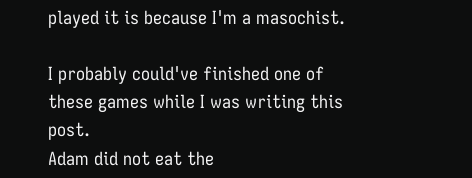played it is because I'm a masochist.

I probably could've finished one of these games while I was writing this post.
Adam did not eat the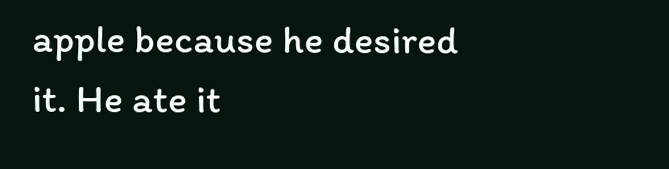apple because he desired it. He ate it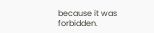because it was forbidden.